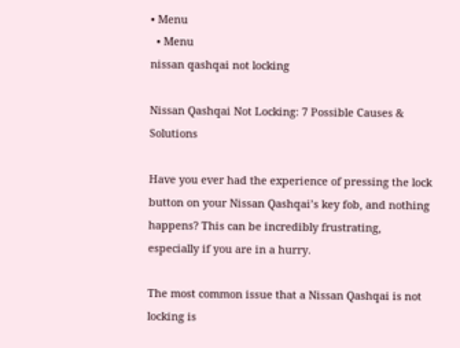• Menu
  • Menu
nissan qashqai not locking

Nissan Qashqai Not Locking: 7 Possible Causes & Solutions

Have you ever had the experience of pressing the lock button on your Nissan Qashqai’s key fob, and nothing happens? This can be incredibly frustrating, especially if you are in a hurry.

The most common issue that a Nissan Qashqai is not locking is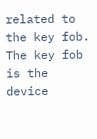related to the key fob. The key fob is the device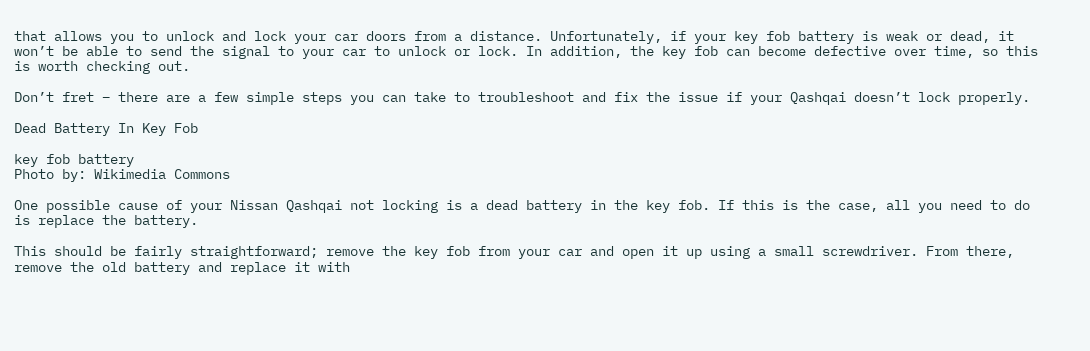that allows you to unlock and lock your car doors from a distance. Unfortunately, if your key fob battery is weak or dead, it won’t be able to send the signal to your car to unlock or lock. In addition, the key fob can become defective over time, so this is worth checking out.

Don’t fret – there are a few simple steps you can take to troubleshoot and fix the issue if your Qashqai doesn’t lock properly.

Dead Battery In Key Fob

key fob battery
Photo by: Wikimedia Commons

One possible cause of your Nissan Qashqai not locking is a dead battery in the key fob. If this is the case, all you need to do is replace the battery.

This should be fairly straightforward; remove the key fob from your car and open it up using a small screwdriver. From there, remove the old battery and replace it with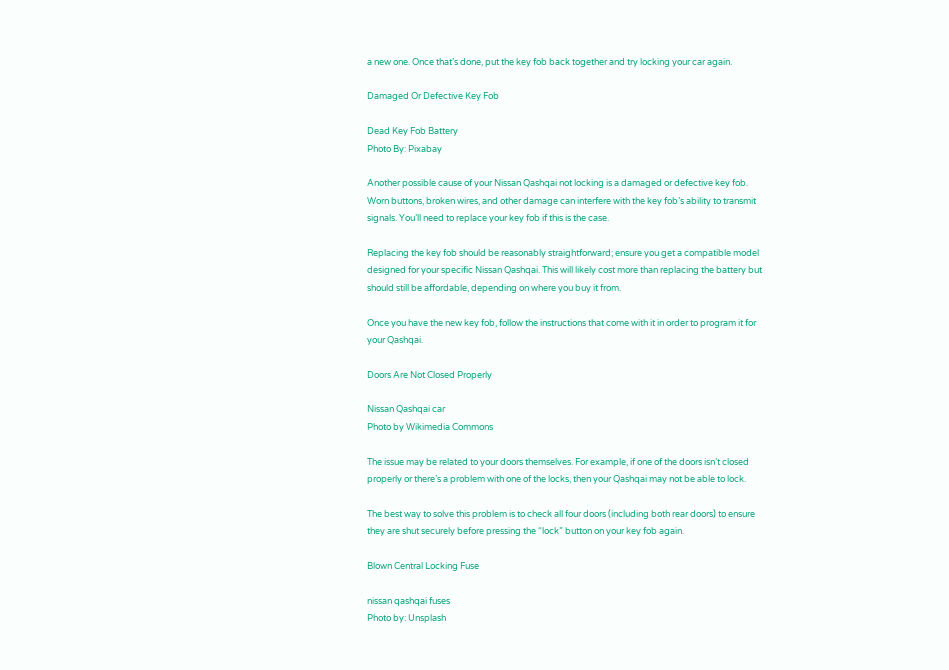a new one. Once that’s done, put the key fob back together and try locking your car again.

Damaged Or Defective Key Fob

Dead Key Fob Battery
Photo By: Pixabay

Another possible cause of your Nissan Qashqai not locking is a damaged or defective key fob. Worn buttons, broken wires, and other damage can interfere with the key fob’s ability to transmit signals. You’ll need to replace your key fob if this is the case.

Replacing the key fob should be reasonably straightforward; ensure you get a compatible model designed for your specific Nissan Qashqai. This will likely cost more than replacing the battery but should still be affordable, depending on where you buy it from.

Once you have the new key fob, follow the instructions that come with it in order to program it for your Qashqai.

Doors Are Not Closed Properly

Nissan Qashqai car
Photo by Wikimedia Commons

The issue may be related to your doors themselves. For example, if one of the doors isn’t closed properly or there’s a problem with one of the locks, then your Qashqai may not be able to lock.

The best way to solve this problem is to check all four doors (including both rear doors) to ensure they are shut securely before pressing the “lock” button on your key fob again.

Blown Central Locking Fuse

nissan qashqai fuses
Photo by: Unsplash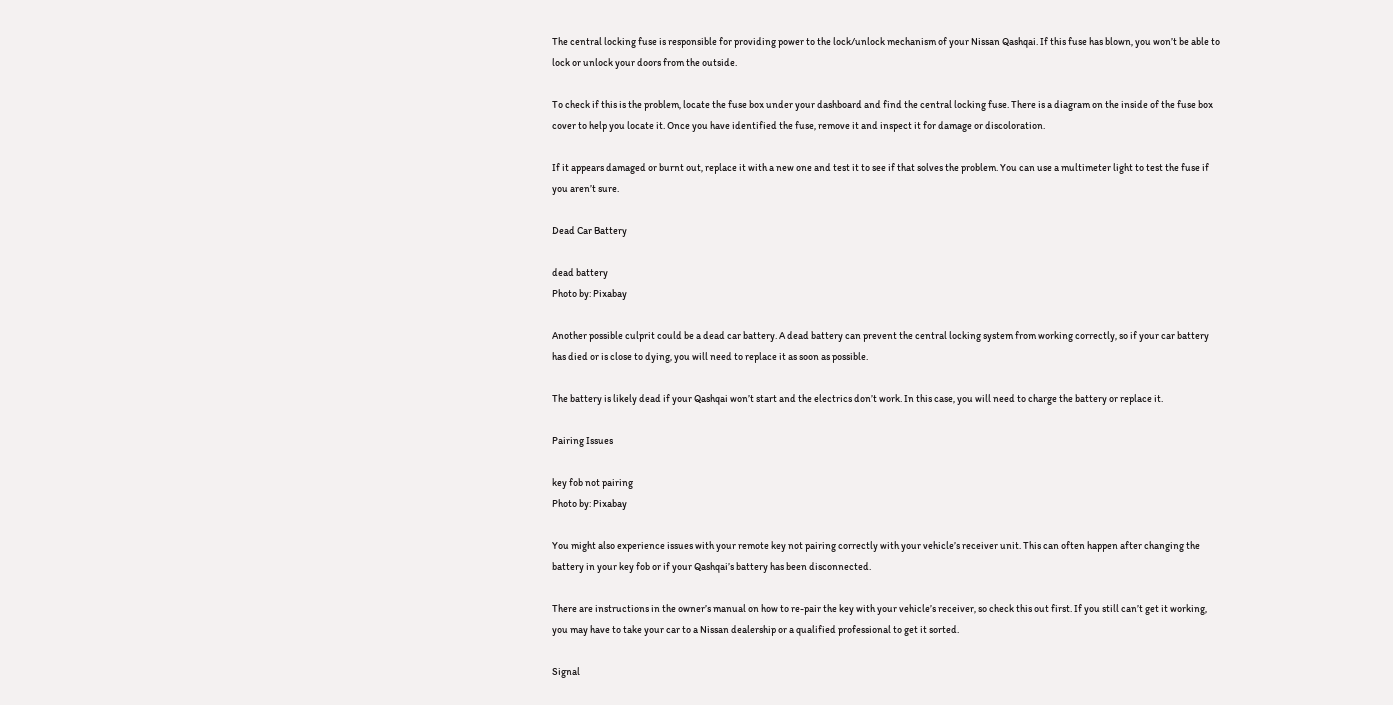The central locking fuse is responsible for providing power to the lock/unlock mechanism of your Nissan Qashqai. If this fuse has blown, you won’t be able to lock or unlock your doors from the outside.

To check if this is the problem, locate the fuse box under your dashboard and find the central locking fuse. There is a diagram on the inside of the fuse box cover to help you locate it. Once you have identified the fuse, remove it and inspect it for damage or discoloration.

If it appears damaged or burnt out, replace it with a new one and test it to see if that solves the problem. You can use a multimeter light to test the fuse if you aren’t sure.

Dead Car Battery

dead battery
Photo by: Pixabay

Another possible culprit could be a dead car battery. A dead battery can prevent the central locking system from working correctly, so if your car battery has died or is close to dying, you will need to replace it as soon as possible.

The battery is likely dead if your Qashqai won’t start and the electrics don’t work. In this case, you will need to charge the battery or replace it.

Pairing Issues

key fob not pairing
Photo by: Pixabay

You might also experience issues with your remote key not pairing correctly with your vehicle’s receiver unit. This can often happen after changing the battery in your key fob or if your Qashqai’s battery has been disconnected.

There are instructions in the owner’s manual on how to re-pair the key with your vehicle’s receiver, so check this out first. If you still can’t get it working, you may have to take your car to a Nissan dealership or a qualified professional to get it sorted.

Signal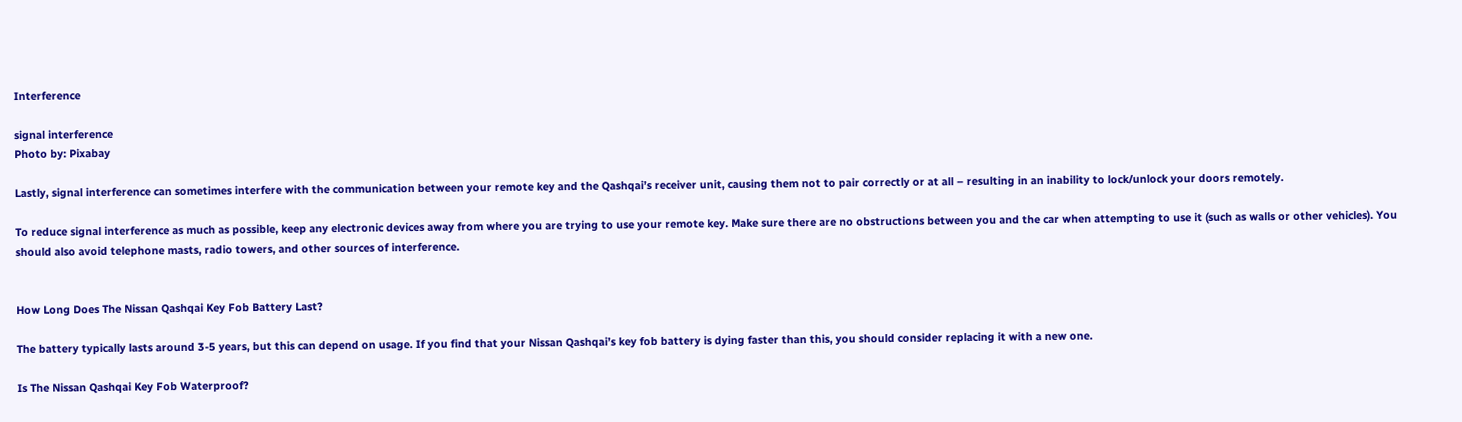Interference

signal interference
Photo by: Pixabay

Lastly, signal interference can sometimes interfere with the communication between your remote key and the Qashqai’s receiver unit, causing them not to pair correctly or at all – resulting in an inability to lock/unlock your doors remotely.

To reduce signal interference as much as possible, keep any electronic devices away from where you are trying to use your remote key. Make sure there are no obstructions between you and the car when attempting to use it (such as walls or other vehicles). You should also avoid telephone masts, radio towers, and other sources of interference.


How Long Does The Nissan Qashqai Key Fob Battery Last?

The battery typically lasts around 3-5 years, but this can depend on usage. If you find that your Nissan Qashqai’s key fob battery is dying faster than this, you should consider replacing it with a new one.

Is The Nissan Qashqai Key Fob Waterproof?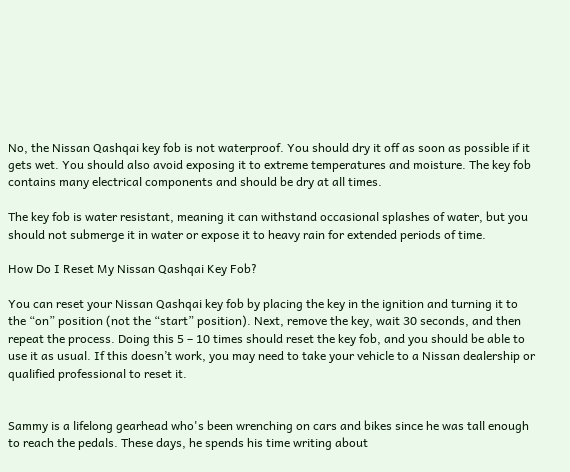No, the Nissan Qashqai key fob is not waterproof. You should dry it off as soon as possible if it gets wet. You should also avoid exposing it to extreme temperatures and moisture. The key fob contains many electrical components and should be dry at all times.

The key fob is water resistant, meaning it can withstand occasional splashes of water, but you should not submerge it in water or expose it to heavy rain for extended periods of time.

How Do I Reset My Nissan Qashqai Key Fob?

You can reset your Nissan Qashqai key fob by placing the key in the ignition and turning it to the “on” position (not the “start” position). Next, remove the key, wait 30 seconds, and then repeat the process. Doing this 5 – 10 times should reset the key fob, and you should be able to use it as usual. If this doesn’t work, you may need to take your vehicle to a Nissan dealership or qualified professional to reset it.


Sammy is a lifelong gearhead who's been wrenching on cars and bikes since he was tall enough to reach the pedals. These days, he spends his time writing about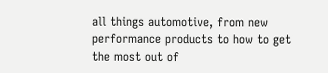all things automotive, from new performance products to how to get the most out of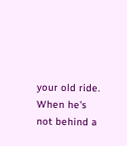your old ride. When he's not behind a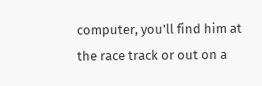computer, you'll find him at the race track or out on a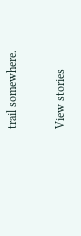trail somewhere.

View stories